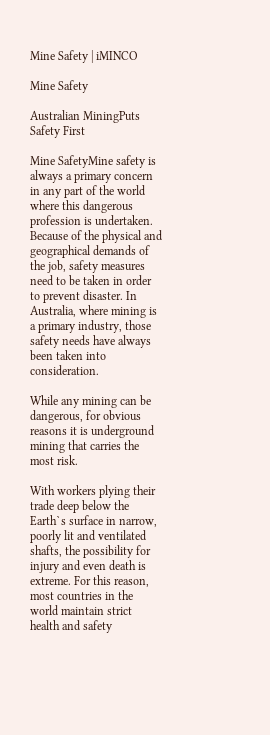Mine Safety | iMINCO

Mine Safety

Australian MiningPuts Safety First

Mine SafetyMine safety is always a primary concern in any part of the world where this dangerous profession is undertaken. Because of the physical and geographical demands of the job, safety measures need to be taken in order to prevent disaster. In Australia, where mining is a primary industry, those safety needs have always been taken into consideration.

While any mining can be dangerous, for obvious reasons it is underground mining that carries the most risk.

With workers plying their trade deep below the Earth`s surface in narrow, poorly lit and ventilated shafts, the possibility for injury and even death is extreme. For this reason, most countries in the world maintain strict health and safety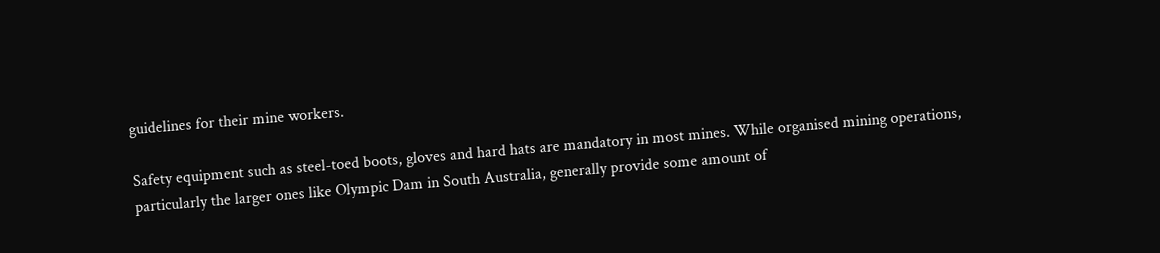guidelines for their mine workers.

Safety equipment such as steel-toed boots, gloves and hard hats are mandatory in most mines. While organised mining operations, particularly the larger ones like Olympic Dam in South Australia, generally provide some amount of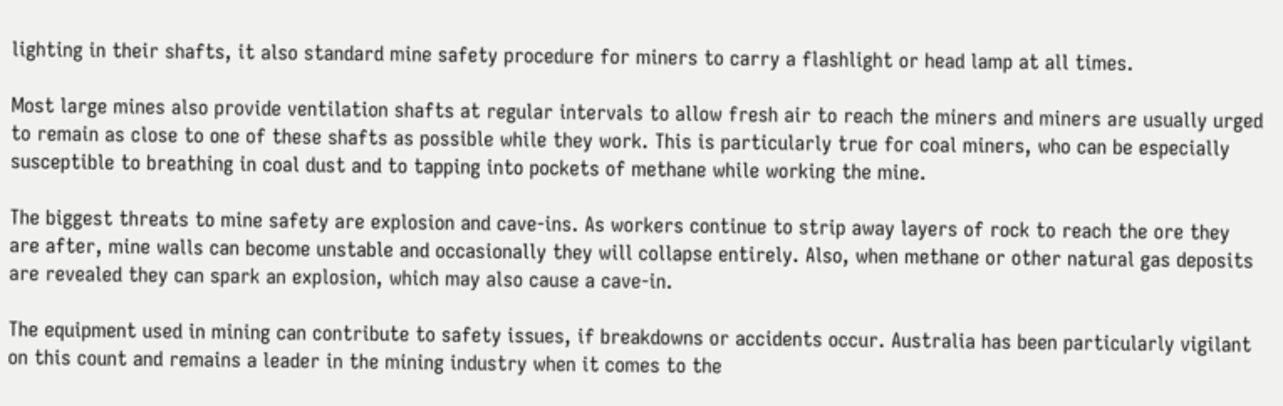lighting in their shafts, it also standard mine safety procedure for miners to carry a flashlight or head lamp at all times.

Most large mines also provide ventilation shafts at regular intervals to allow fresh air to reach the miners and miners are usually urged to remain as close to one of these shafts as possible while they work. This is particularly true for coal miners, who can be especially susceptible to breathing in coal dust and to tapping into pockets of methane while working the mine.

The biggest threats to mine safety are explosion and cave-ins. As workers continue to strip away layers of rock to reach the ore they are after, mine walls can become unstable and occasionally they will collapse entirely. Also, when methane or other natural gas deposits are revealed they can spark an explosion, which may also cause a cave-in.

The equipment used in mining can contribute to safety issues, if breakdowns or accidents occur. Australia has been particularly vigilant on this count and remains a leader in the mining industry when it comes to the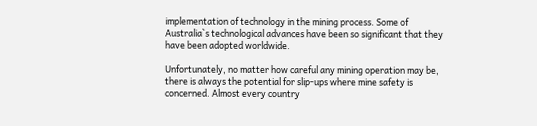implementation of technology in the mining process. Some of Australia`s technological advances have been so significant that they have been adopted worldwide.

Unfortunately, no matter how careful any mining operation may be, there is always the potential for slip-ups where mine safety is concerned. Almost every country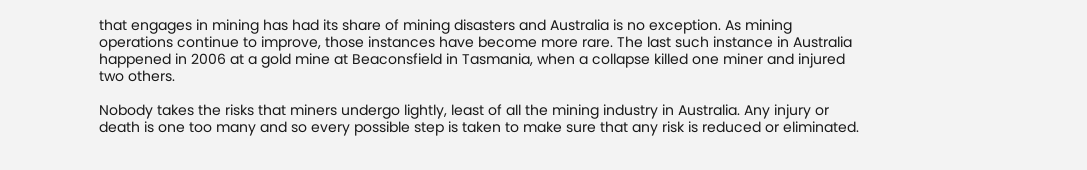that engages in mining has had its share of mining disasters and Australia is no exception. As mining operations continue to improve, those instances have become more rare. The last such instance in Australia happened in 2006 at a gold mine at Beaconsfield in Tasmania, when a collapse killed one miner and injured two others.

Nobody takes the risks that miners undergo lightly, least of all the mining industry in Australia. Any injury or death is one too many and so every possible step is taken to make sure that any risk is reduced or eliminated.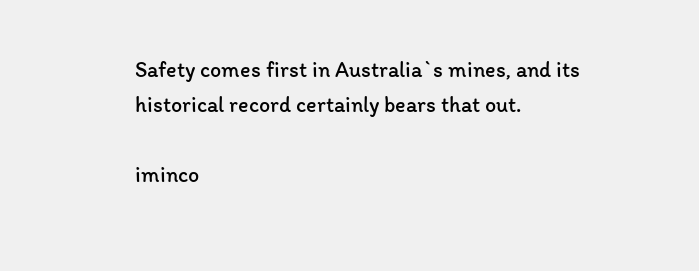Safety comes first in Australia`s mines, and its historical record certainly bears that out.

iminco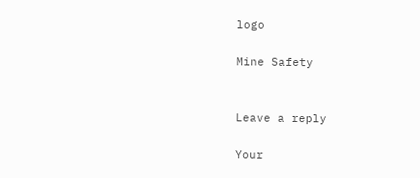logo

Mine Safety


Leave a reply

Your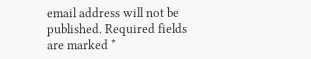email address will not be published. Required fields are marked *